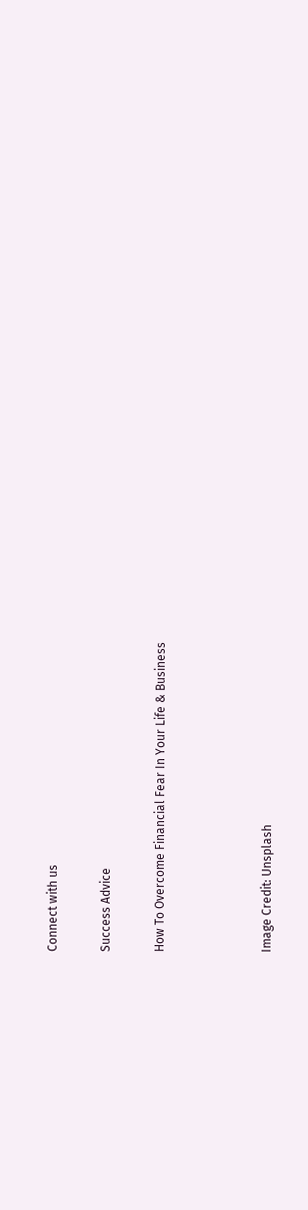Connect with us

Success Advice

How To Overcome Financial Fear In Your Life & Business



Image Credit: Unsplash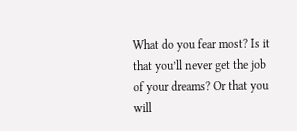What do you fear most? Is it that you’ll never get the job of your dreams? Or that you will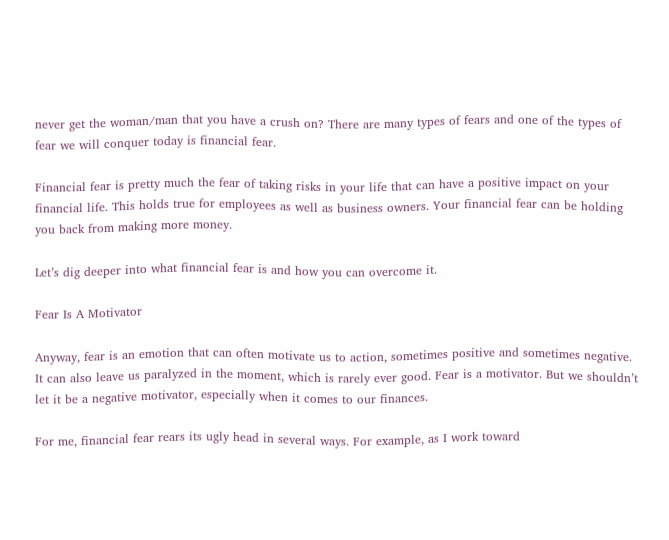never get the woman/man that you have a crush on? There are many types of fears and one of the types of fear we will conquer today is financial fear.

Financial fear is pretty much the fear of taking risks in your life that can have a positive impact on your financial life. This holds true for employees as well as business owners. Your financial fear can be holding you back from making more money.

Let’s dig deeper into what financial fear is and how you can overcome it.

Fear Is A Motivator

Anyway, fear is an emotion that can often motivate us to action, sometimes positive and sometimes negative. It can also leave us paralyzed in the moment, which is rarely ever good. Fear is a motivator. But we shouldn’t let it be a negative motivator, especially when it comes to our finances.

For me, financial fear rears its ugly head in several ways. For example, as I work toward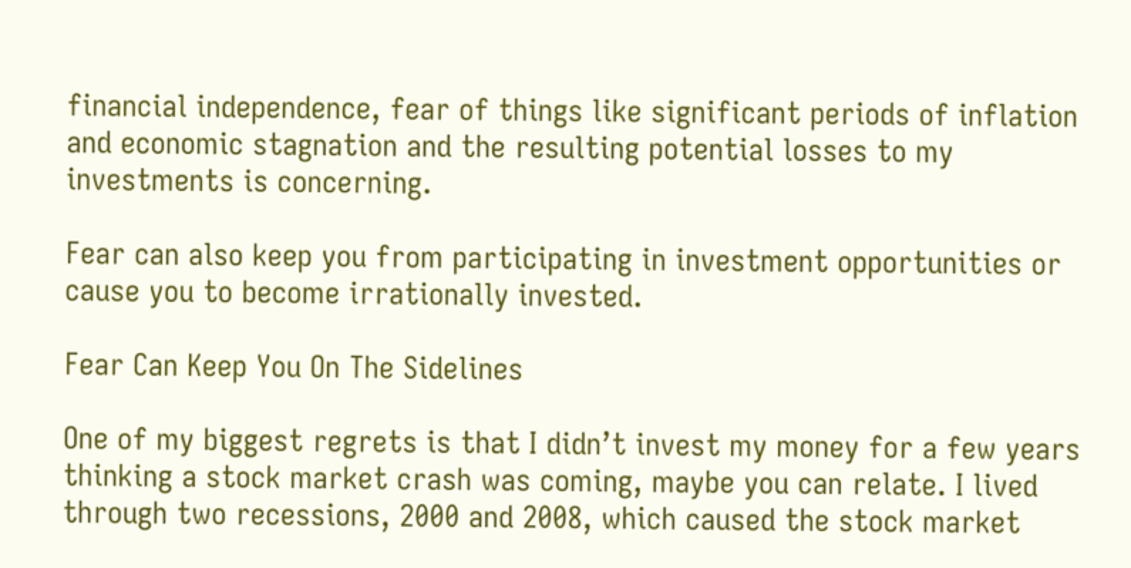financial independence, fear of things like significant periods of inflation and economic stagnation and the resulting potential losses to my investments is concerning.

Fear can also keep you from participating in investment opportunities or cause you to become irrationally invested.

Fear Can Keep You On The Sidelines

One of my biggest regrets is that I didn’t invest my money for a few years thinking a stock market crash was coming, maybe you can relate. I lived through two recessions, 2000 and 2008, which caused the stock market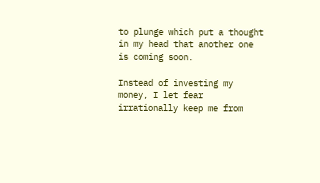to plunge which put a thought in my head that another one is coming soon.

Instead of investing my money, I let fear irrationally keep me from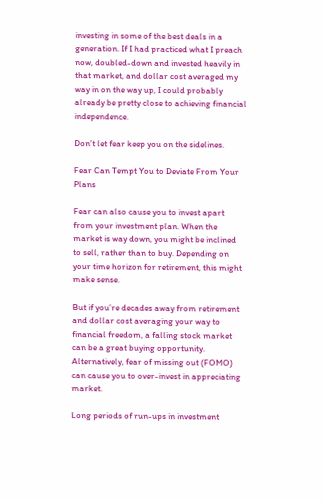investing in some of the best deals in a generation. If I had practiced what I preach now, doubled-down and invested heavily in that market, and dollar cost averaged my way in on the way up, I could probably already be pretty close to achieving financial independence.

Don’t let fear keep you on the sidelines.

Fear Can Tempt You to Deviate From Your Plans

Fear can also cause you to invest apart from your investment plan. When the market is way down, you might be inclined to sell, rather than to buy. Depending on your time horizon for retirement, this might make sense.

But if you’re decades away from retirement and dollar cost averaging your way to financial freedom, a falling stock market can be a great buying opportunity. Alternatively, fear of missing out (FOMO) can cause you to over-invest in appreciating market.

Long periods of run-ups in investment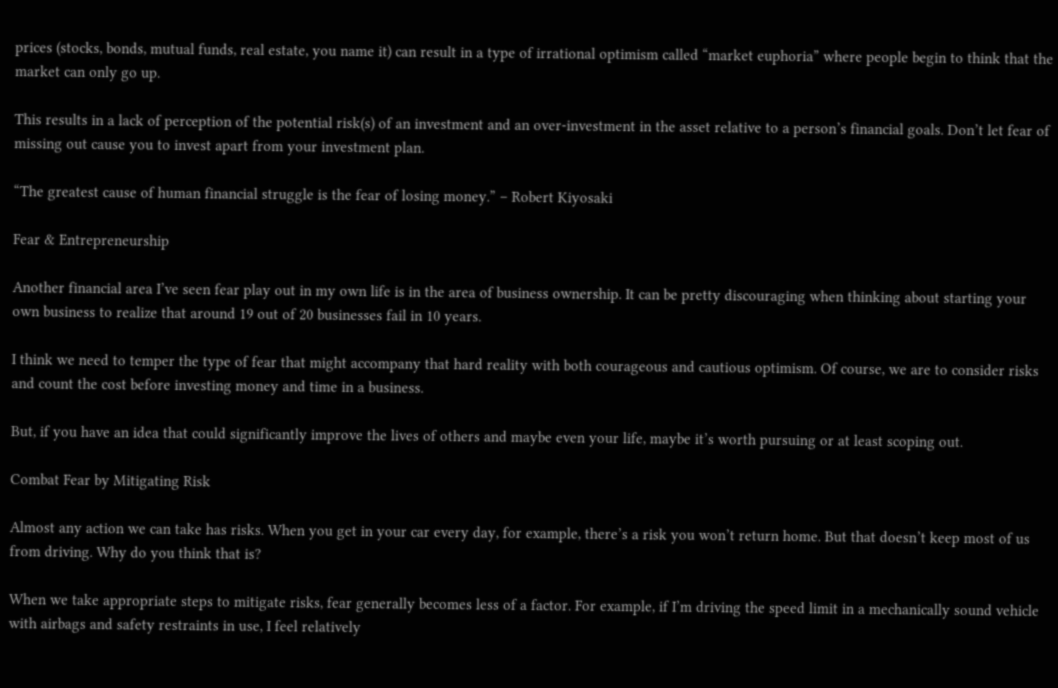prices (stocks, bonds, mutual funds, real estate, you name it) can result in a type of irrational optimism called “market euphoria” where people begin to think that the market can only go up.

This results in a lack of perception of the potential risk(s) of an investment and an over-investment in the asset relative to a person’s financial goals. Don’t let fear of missing out cause you to invest apart from your investment plan.

“The greatest cause of human financial struggle is the fear of losing money.” – Robert Kiyosaki

Fear & Entrepreneurship

Another financial area I’ve seen fear play out in my own life is in the area of business ownership. It can be pretty discouraging when thinking about starting your own business to realize that around 19 out of 20 businesses fail in 10 years.

I think we need to temper the type of fear that might accompany that hard reality with both courageous and cautious optimism. Of course, we are to consider risks and count the cost before investing money and time in a business.

But, if you have an idea that could significantly improve the lives of others and maybe even your life, maybe it’s worth pursuing or at least scoping out.

Combat Fear by Mitigating Risk

Almost any action we can take has risks. When you get in your car every day, for example, there’s a risk you won’t return home. But that doesn’t keep most of us from driving. Why do you think that is?

When we take appropriate steps to mitigate risks, fear generally becomes less of a factor. For example, if I’m driving the speed limit in a mechanically sound vehicle with airbags and safety restraints in use, I feel relatively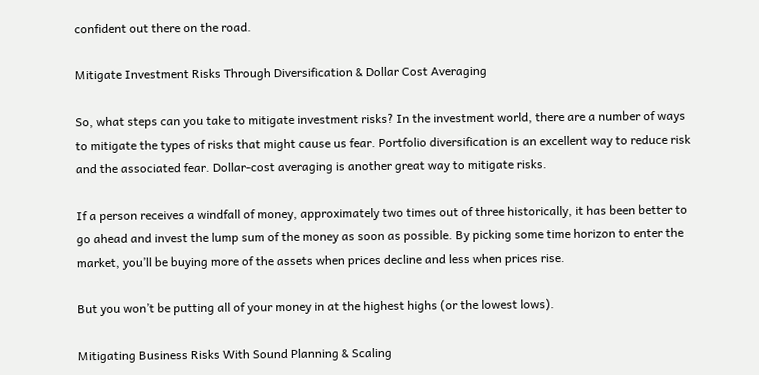confident out there on the road.

Mitigate Investment Risks Through Diversification & Dollar Cost Averaging

So, what steps can you take to mitigate investment risks? In the investment world, there are a number of ways to mitigate the types of risks that might cause us fear. Portfolio diversification is an excellent way to reduce risk and the associated fear. Dollar-cost averaging is another great way to mitigate risks.

If a person receives a windfall of money, approximately two times out of three historically, it has been better to go ahead and invest the lump sum of the money as soon as possible. By picking some time horizon to enter the market, you’ll be buying more of the assets when prices decline and less when prices rise.

But you won’t be putting all of your money in at the highest highs (or the lowest lows).

Mitigating Business Risks With Sound Planning & Scaling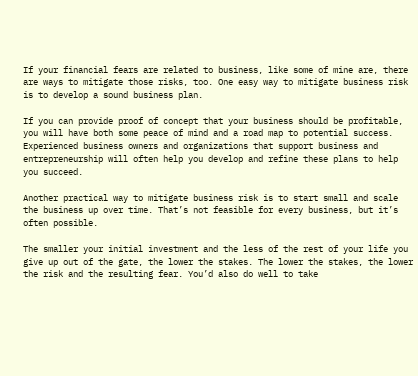If your financial fears are related to business, like some of mine are, there are ways to mitigate those risks, too. One easy way to mitigate business risk is to develop a sound business plan.

If you can provide proof of concept that your business should be profitable, you will have both some peace of mind and a road map to potential success. Experienced business owners and organizations that support business and entrepreneurship will often help you develop and refine these plans to help you succeed.

Another practical way to mitigate business risk is to start small and scale the business up over time. That’s not feasible for every business, but it’s often possible.

The smaller your initial investment and the less of the rest of your life you give up out of the gate, the lower the stakes. The lower the stakes, the lower the risk and the resulting fear. You’d also do well to take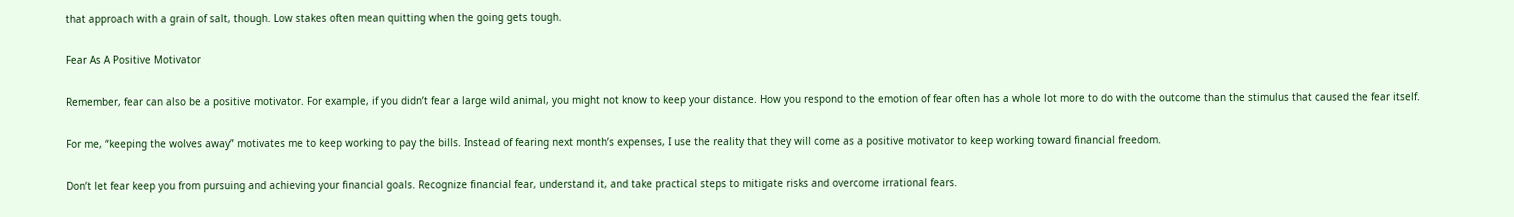that approach with a grain of salt, though. Low stakes often mean quitting when the going gets tough.

Fear As A Positive Motivator

Remember, fear can also be a positive motivator. For example, if you didn’t fear a large wild animal, you might not know to keep your distance. How you respond to the emotion of fear often has a whole lot more to do with the outcome than the stimulus that caused the fear itself.

For me, “keeping the wolves away” motivates me to keep working to pay the bills. Instead of fearing next month’s expenses, I use the reality that they will come as a positive motivator to keep working toward financial freedom.

Don’t let fear keep you from pursuing and achieving your financial goals. Recognize financial fear, understand it, and take practical steps to mitigate risks and overcome irrational fears.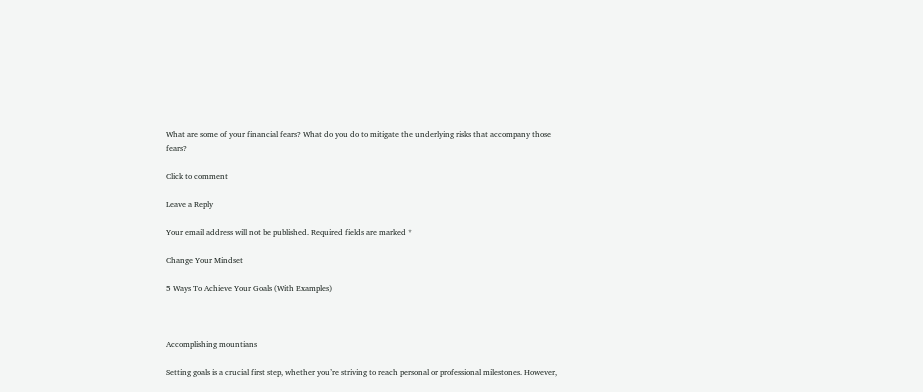What are some of your financial fears? What do you do to mitigate the underlying risks that accompany those fears?

Click to comment

Leave a Reply

Your email address will not be published. Required fields are marked *

Change Your Mindset

5 Ways To Achieve Your Goals (With Examples)



Accomplishing mountians

Setting goals is a crucial first step, whether you’re striving to reach personal or professional milestones. However,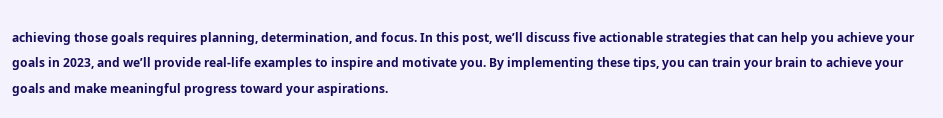achieving those goals requires planning, determination, and focus. In this post, we’ll discuss five actionable strategies that can help you achieve your goals in 2023, and we’ll provide real-life examples to inspire and motivate you. By implementing these tips, you can train your brain to achieve your goals and make meaningful progress toward your aspirations.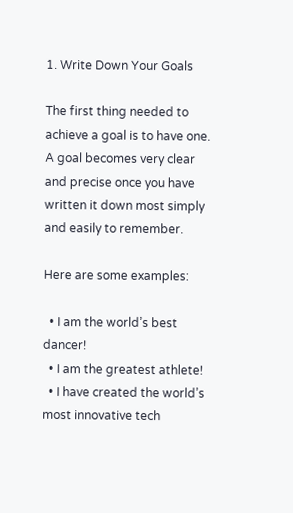1. Write Down Your Goals

The first thing needed to achieve a goal is to have one. A goal becomes very clear and precise once you have written it down most simply and easily to remember.

Here are some examples:

  • I am the world’s best dancer!
  • I am the greatest athlete!
  • I have created the world’s most innovative tech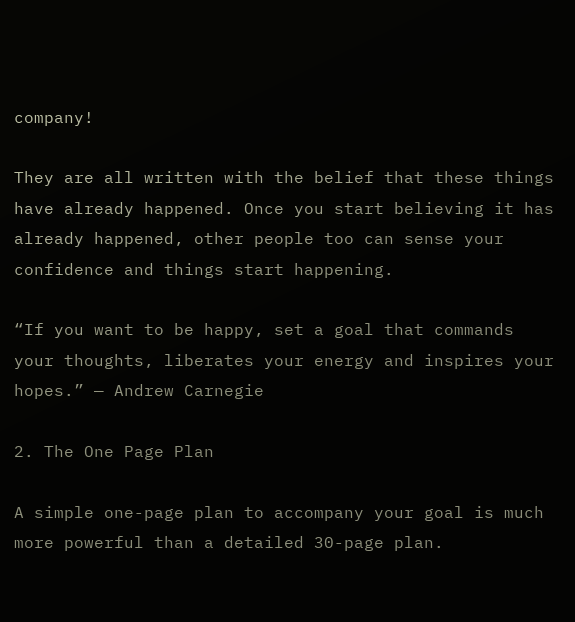company!

They are all written with the belief that these things have already happened. Once you start believing it has already happened, other people too can sense your confidence and things start happening.

“If you want to be happy, set a goal that commands your thoughts, liberates your energy and inspires your hopes.” — Andrew Carnegie

2. The One Page Plan

A simple one-page plan to accompany your goal is much more powerful than a detailed 30-page plan.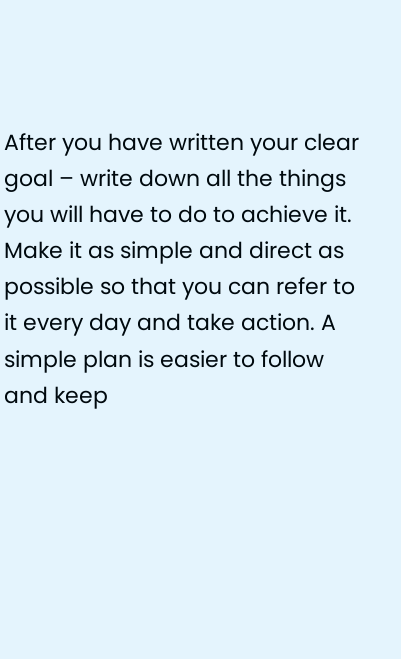After you have written your clear goal – write down all the things you will have to do to achieve it. Make it as simple and direct as possible so that you can refer to it every day and take action. A simple plan is easier to follow and keep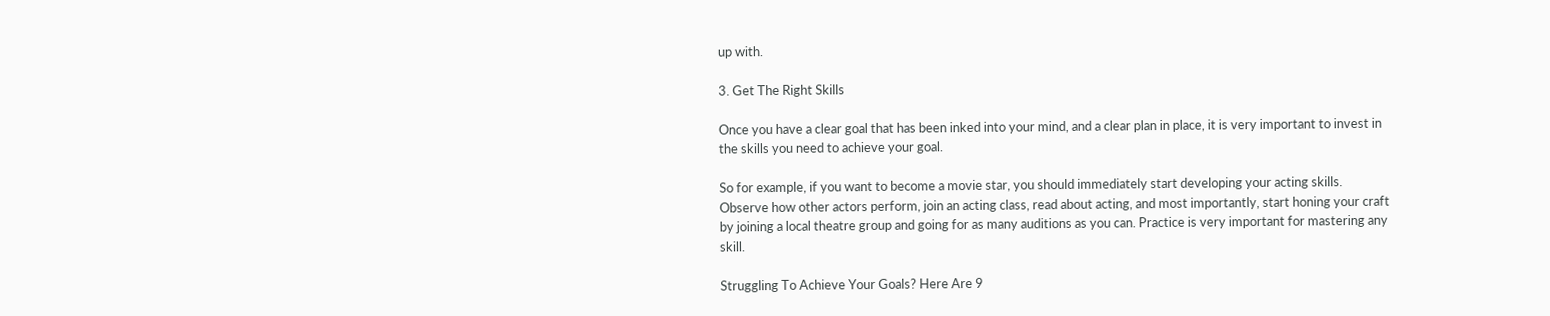up with.

3. Get The Right Skills

Once you have a clear goal that has been inked into your mind, and a clear plan in place, it is very important to invest in the skills you need to achieve your goal.

So for example, if you want to become a movie star, you should immediately start developing your acting skills. Observe how other actors perform, join an acting class, read about acting, and most importantly, start honing your craft by joining a local theatre group and going for as many auditions as you can. Practice is very important for mastering any skill.

Struggling To Achieve Your Goals? Here Are 9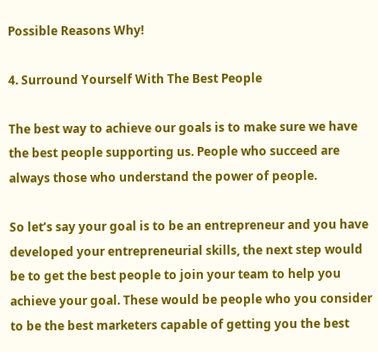Possible Reasons Why!

4. Surround Yourself With The Best People

The best way to achieve our goals is to make sure we have the best people supporting us. People who succeed are always those who understand the power of people.

So let’s say your goal is to be an entrepreneur and you have developed your entrepreneurial skills, the next step would be to get the best people to join your team to help you achieve your goal. These would be people who you consider to be the best marketers capable of getting you the best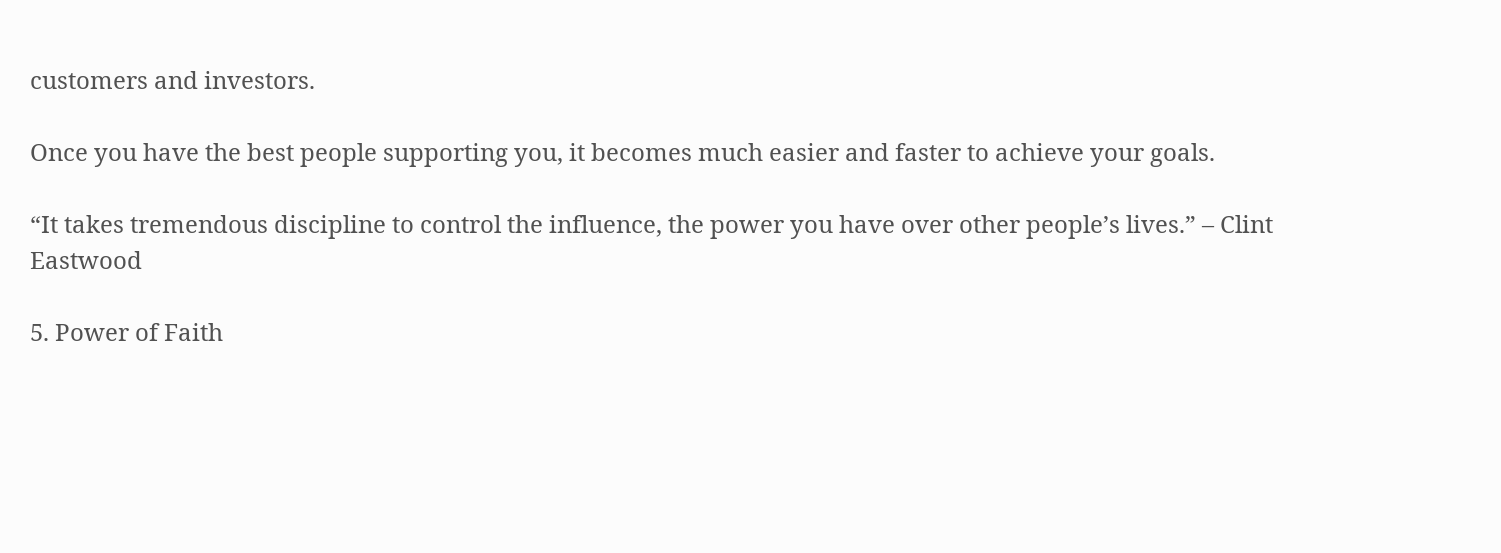customers and investors.

Once you have the best people supporting you, it becomes much easier and faster to achieve your goals.

“It takes tremendous discipline to control the influence, the power you have over other people’s lives.” – Clint Eastwood

5. Power of Faith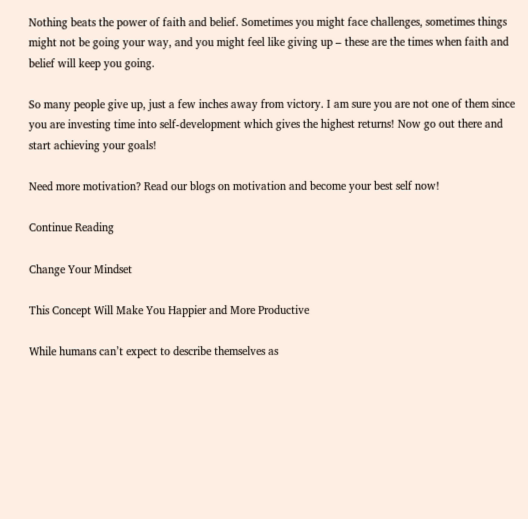Nothing beats the power of faith and belief. Sometimes you might face challenges, sometimes things might not be going your way, and you might feel like giving up – these are the times when faith and belief will keep you going.

So many people give up, just a few inches away from victory. I am sure you are not one of them since you are investing time into self-development which gives the highest returns! Now go out there and start achieving your goals!

Need more motivation? Read our blogs on motivation and become your best self now!

Continue Reading

Change Your Mindset

This Concept Will Make You Happier and More Productive

While humans can’t expect to describe themselves as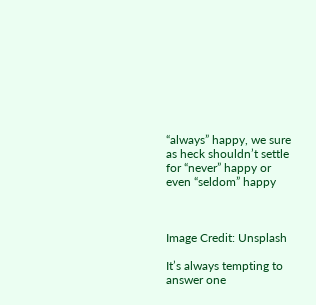“always” happy, we sure as heck shouldn’t settle for “never” happy or even “seldom” happy



Image Credit: Unsplash

It’s always tempting to answer one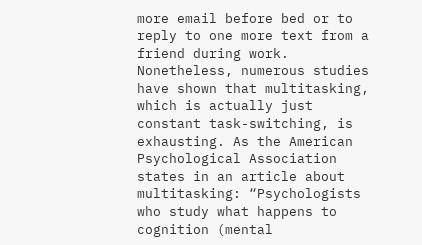more email before bed or to reply to one more text from a friend during work. Nonetheless, numerous studies have shown that multitasking, which is actually just constant task-switching, is exhausting. As the American Psychological Association states in an article about multitasking: “Psychologists who study what happens to cognition (mental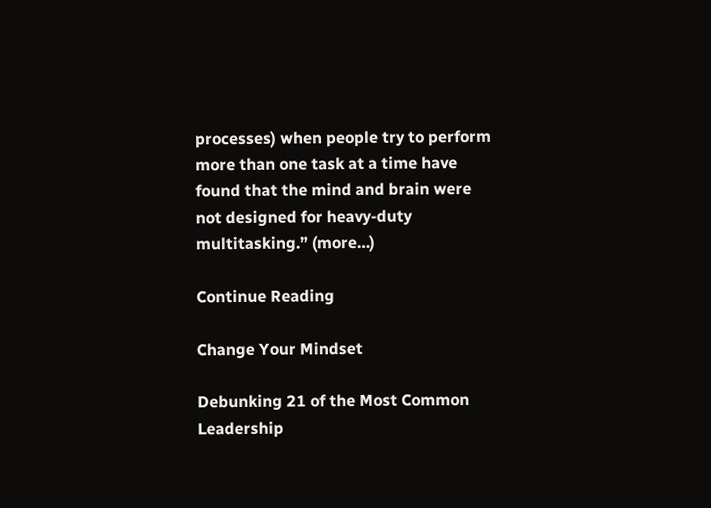processes) when people try to perform more than one task at a time have found that the mind and brain were not designed for heavy-duty multitasking.” (more…)

Continue Reading

Change Your Mindset

Debunking 21 of the Most Common Leadership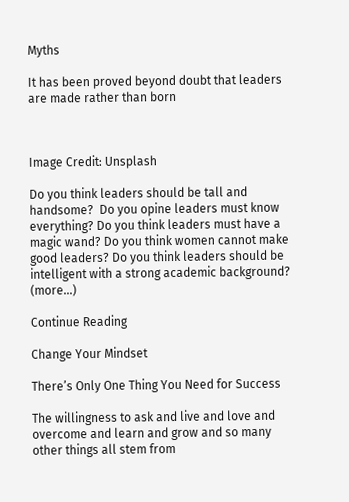Myths

It has been proved beyond doubt that leaders are made rather than born



Image Credit: Unsplash

Do you think leaders should be tall and handsome?  Do you opine leaders must know everything? Do you think leaders must have a magic wand? Do you think women cannot make good leaders? Do you think leaders should be intelligent with a strong academic background? (more…)

Continue Reading

Change Your Mindset

There’s Only One Thing You Need for Success

The willingness to ask and live and love and overcome and learn and grow and so many other things all stem from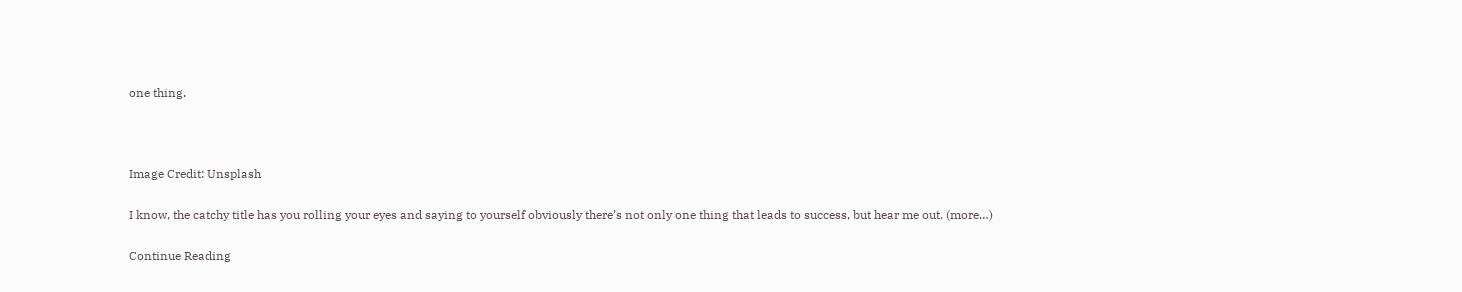one thing.



Image Credit: Unsplash

I know, the catchy title has you rolling your eyes and saying to yourself obviously there’s not only one thing that leads to success, but hear me out. (more…)

Continue Reading